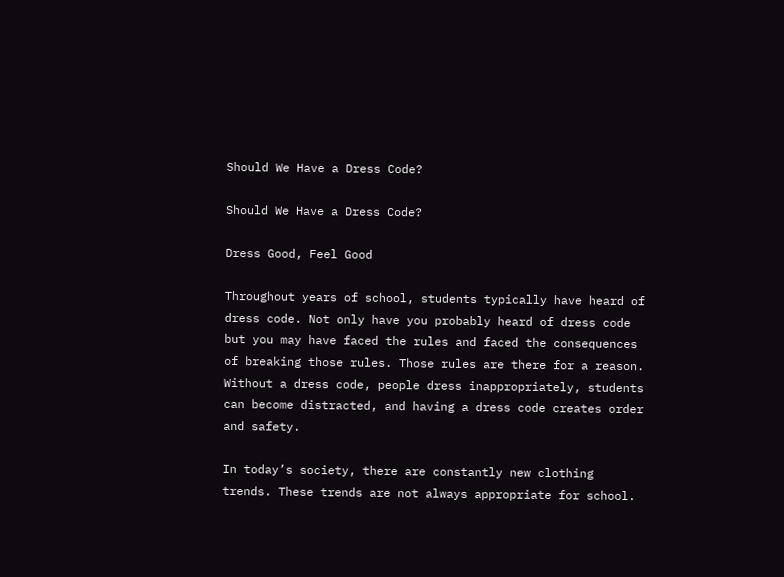Should We Have a Dress Code?

Should We Have a Dress Code?

Dress Good, Feel Good

Throughout years of school, students typically have heard of dress code. Not only have you probably heard of dress code but you may have faced the rules and faced the consequences of breaking those rules. Those rules are there for a reason. Without a dress code, people dress inappropriately, students can become distracted, and having a dress code creates order and safety.

In today’s society, there are constantly new clothing trends. These trends are not always appropriate for school.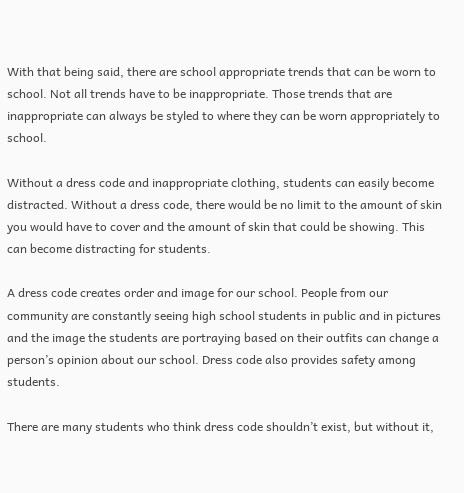With that being said, there are school appropriate trends that can be worn to school. Not all trends have to be inappropriate. Those trends that are inappropriate can always be styled to where they can be worn appropriately to school.

Without a dress code and inappropriate clothing, students can easily become distracted. Without a dress code, there would be no limit to the amount of skin you would have to cover and the amount of skin that could be showing. This can become distracting for students.

A dress code creates order and image for our school. People from our community are constantly seeing high school students in public and in pictures and the image the students are portraying based on their outfits can change a person’s opinion about our school. Dress code also provides safety among students.

There are many students who think dress code shouldn’t exist, but without it,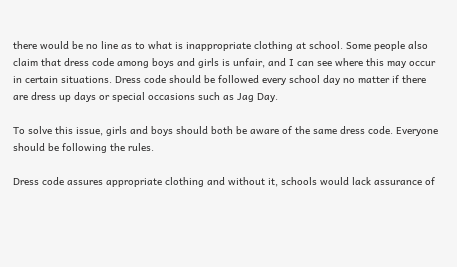there would be no line as to what is inappropriate clothing at school. Some people also claim that dress code among boys and girls is unfair, and I can see where this may occur in certain situations. Dress code should be followed every school day no matter if there are dress up days or special occasions such as Jag Day.

To solve this issue, girls and boys should both be aware of the same dress code. Everyone should be following the rules.

Dress code assures appropriate clothing and without it, schools would lack assurance of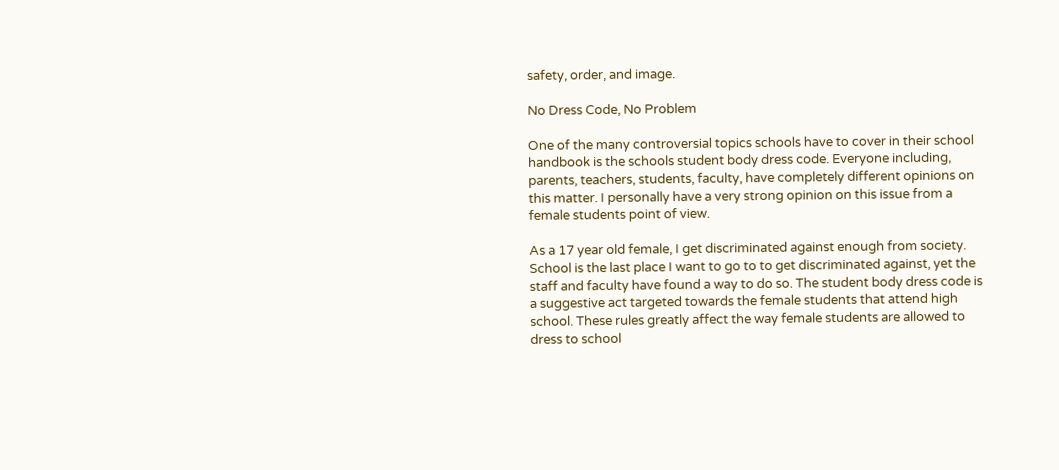safety, order, and image.

No Dress Code, No Problem

One of the many controversial topics schools have to cover in their school handbook is the schools student body dress code. Everyone including, parents, teachers, students, faculty, have completely different opinions on this matter. I personally have a very strong opinion on this issue from a female students point of view.

As a 17 year old female, I get discriminated against enough from society. School is the last place I want to go to to get discriminated against, yet the staff and faculty have found a way to do so. The student body dress code is a suggestive act targeted towards the female students that attend high school. These rules greatly affect the way female students are allowed to dress to school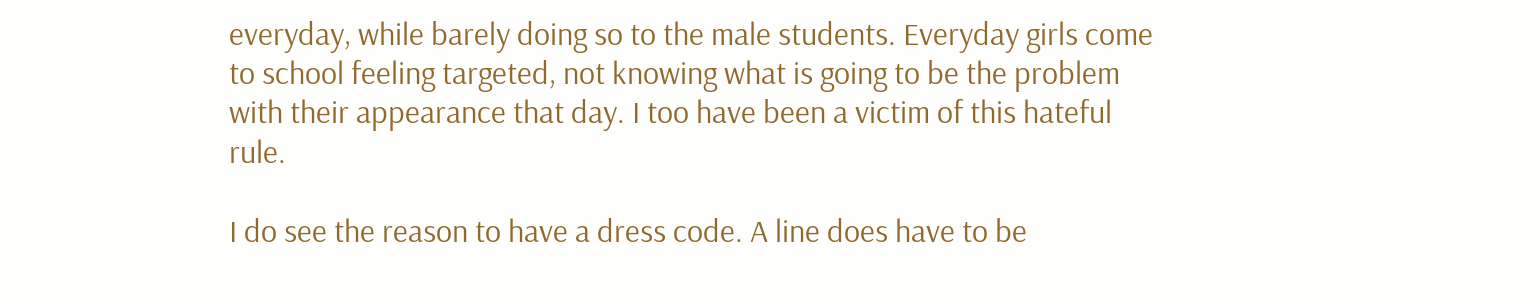everyday, while barely doing so to the male students. Everyday girls come to school feeling targeted, not knowing what is going to be the problem with their appearance that day. I too have been a victim of this hateful rule.

I do see the reason to have a dress code. A line does have to be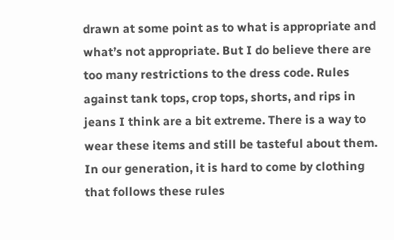drawn at some point as to what is appropriate and what’s not appropriate. But I do believe there are too many restrictions to the dress code. Rules against tank tops, crop tops, shorts, and rips in jeans I think are a bit extreme. There is a way to wear these items and still be tasteful about them. In our generation, it is hard to come by clothing that follows these rules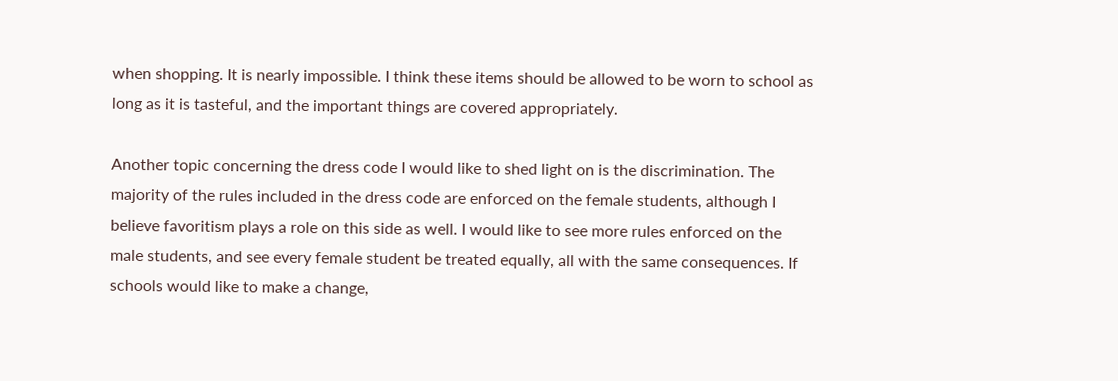when shopping. It is nearly impossible. I think these items should be allowed to be worn to school as long as it is tasteful, and the important things are covered appropriately.

Another topic concerning the dress code I would like to shed light on is the discrimination. The majority of the rules included in the dress code are enforced on the female students, although I believe favoritism plays a role on this side as well. I would like to see more rules enforced on the male students, and see every female student be treated equally, all with the same consequences. If schools would like to make a change,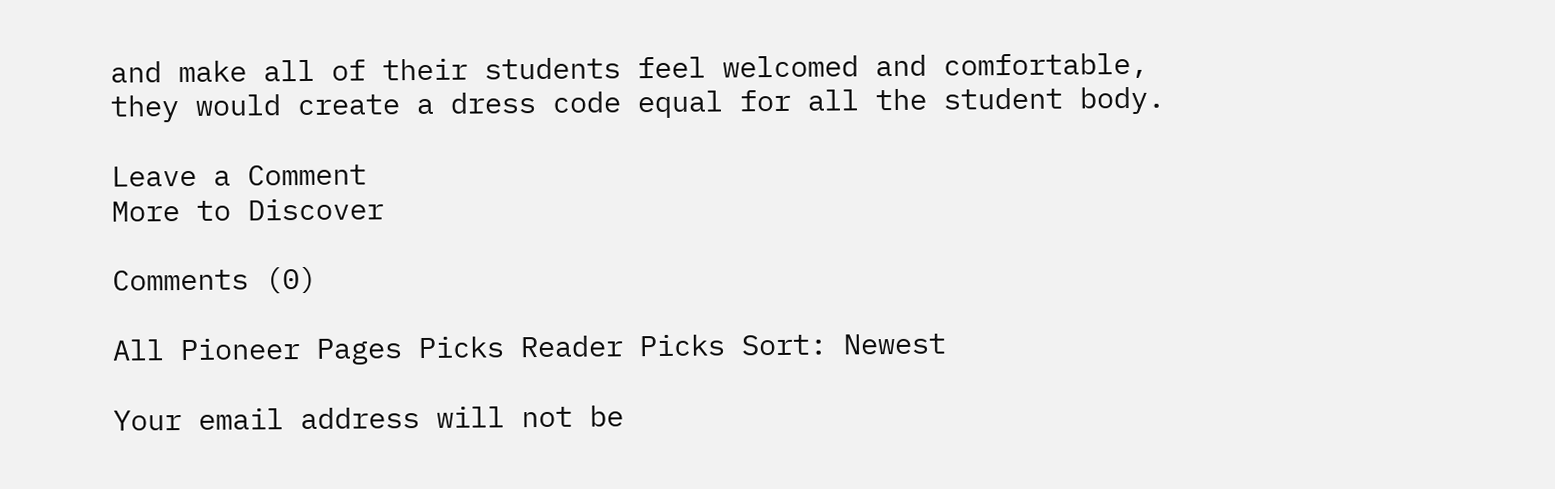and make all of their students feel welcomed and comfortable, they would create a dress code equal for all the student body.

Leave a Comment
More to Discover

Comments (0)

All Pioneer Pages Picks Reader Picks Sort: Newest

Your email address will not be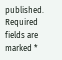published. Required fields are marked *